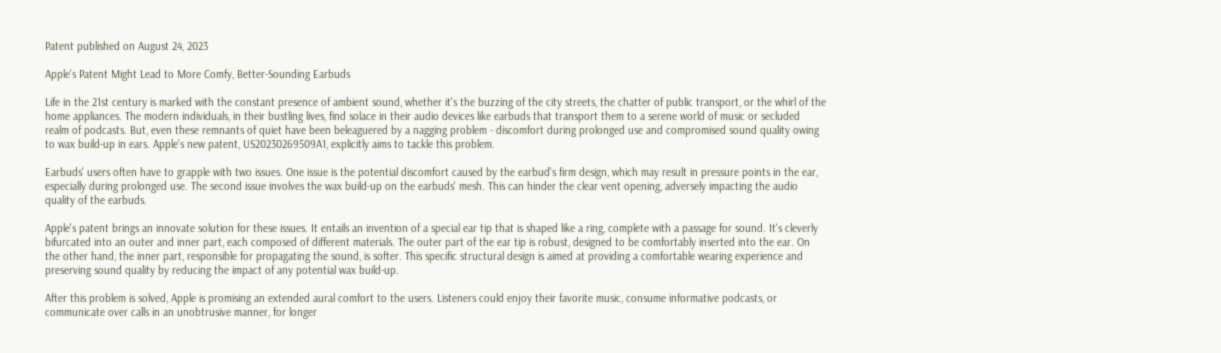Patent published on August 24, 2023

Apple's Patent Might Lead to More Comfy, Better-Sounding Earbuds

Life in the 21st century is marked with the constant presence of ambient sound, whether it's the buzzing of the city streets, the chatter of public transport, or the whirl of the home appliances. The modern individuals, in their bustling lives, find solace in their audio devices like earbuds that transport them to a serene world of music or secluded realm of podcasts. But, even these remnants of quiet have been beleaguered by a nagging problem - discomfort during prolonged use and compromised sound quality owing to wax build-up in ears. Apple's new patent, US20230269509A1, explicitly aims to tackle this problem.

Earbuds' users often have to grapple with two issues. One issue is the potential discomfort caused by the earbud's firm design, which may result in pressure points in the ear, especially during prolonged use. The second issue involves the wax build-up on the earbuds' mesh. This can hinder the clear vent opening, adversely impacting the audio quality of the earbuds.

Apple's patent brings an innovate solution for these issues. It entails an invention of a special ear tip that is shaped like a ring, complete with a passage for sound. It's cleverly bifurcated into an outer and inner part, each composed of different materials. The outer part of the ear tip is robust, designed to be comfortably inserted into the ear. On the other hand, the inner part, responsible for propagating the sound, is softer. This specific structural design is aimed at providing a comfortable wearing experience and preserving sound quality by reducing the impact of any potential wax build-up.

After this problem is solved, Apple is promising an extended aural comfort to the users. Listeners could enjoy their favorite music, consume informative podcasts, or communicate over calls in an unobtrusive manner, for longer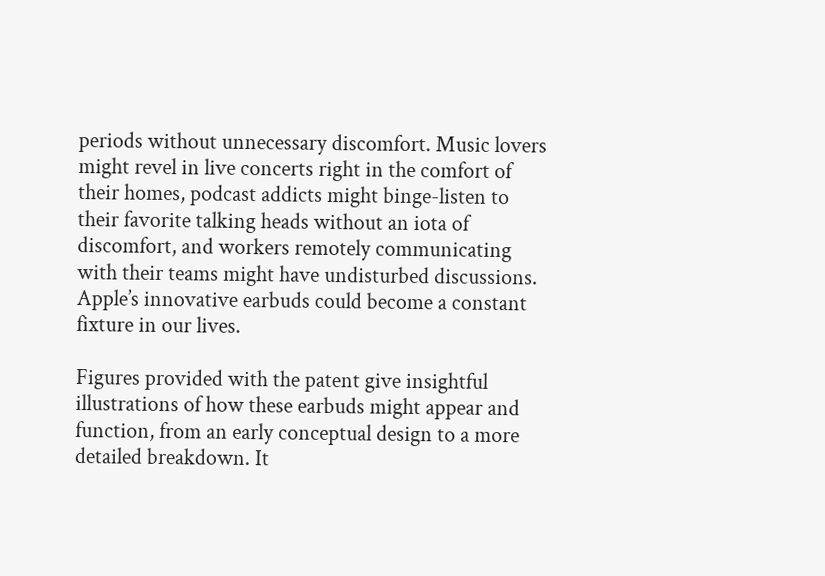periods without unnecessary discomfort. Music lovers might revel in live concerts right in the comfort of their homes, podcast addicts might binge-listen to their favorite talking heads without an iota of discomfort, and workers remotely communicating with their teams might have undisturbed discussions. Apple’s innovative earbuds could become a constant fixture in our lives.

Figures provided with the patent give insightful illustrations of how these earbuds might appear and function, from an early conceptual design to a more detailed breakdown. It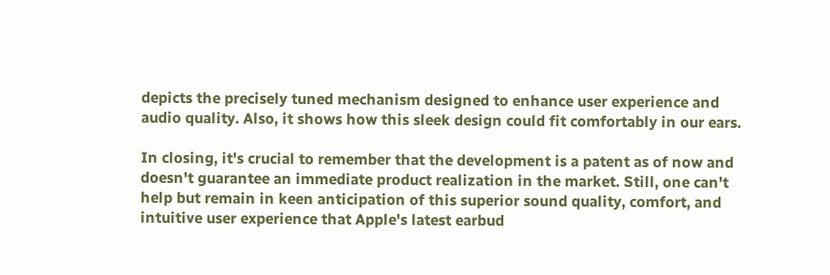depicts the precisely tuned mechanism designed to enhance user experience and audio quality. Also, it shows how this sleek design could fit comfortably in our ears.

In closing, it's crucial to remember that the development is a patent as of now and doesn't guarantee an immediate product realization in the market. Still, one can't help but remain in keen anticipation of this superior sound quality, comfort, and intuitive user experience that Apple's latest earbud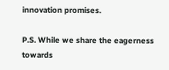innovation promises.

P.S. While we share the eagerness towards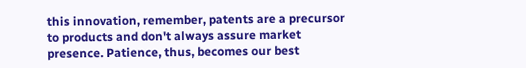this innovation, remember, patents are a precursor to products and don't always assure market presence. Patience, thus, becomes our best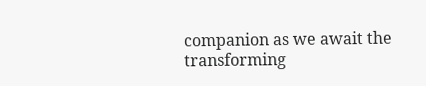companion as we await the transforming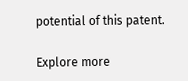potential of this patent.

Explore more